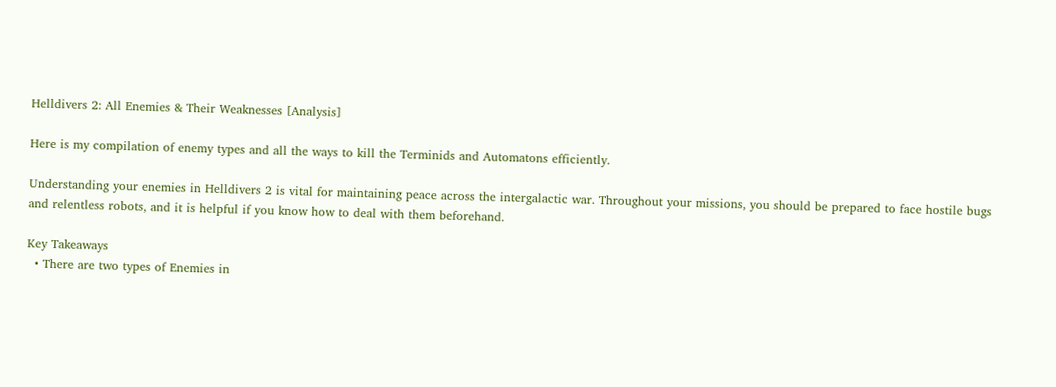Helldivers 2: All Enemies & Their Weaknesses [Analysis]

Here is my compilation of enemy types and all the ways to kill the Terminids and Automatons efficiently.

Understanding your enemies in Helldivers 2 is vital for maintaining peace across the intergalactic war. Throughout your missions, you should be prepared to face hostile bugs and relentless robots, and it is helpful if you know how to deal with them beforehand.

Key Takeaways
  • There are two types of Enemies in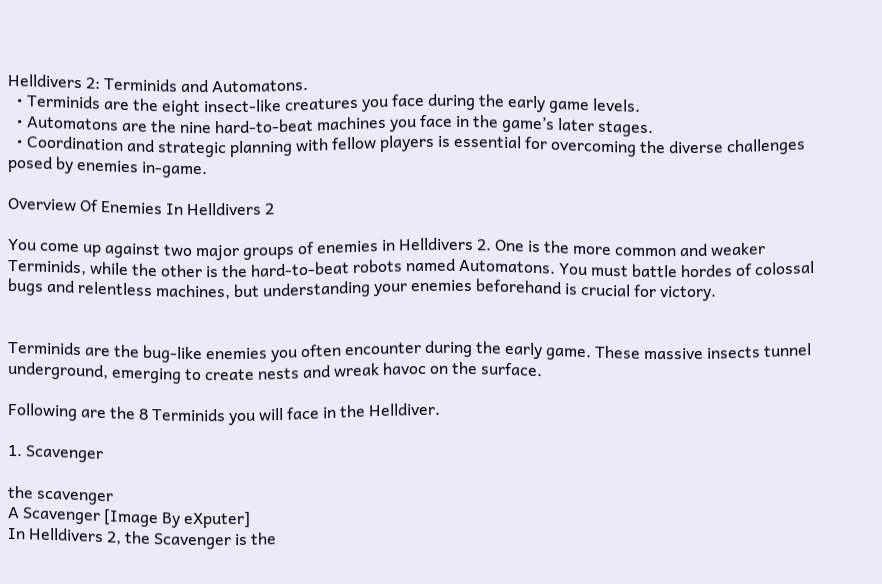Helldivers 2: Terminids and Automatons.
  • Terminids are the eight insect-like creatures you face during the early game levels.
  • Automatons are the nine hard-to-beat machines you face in the game’s later stages.
  • Coordination and strategic planning with fellow players is essential for overcoming the diverse challenges posed by enemies in-game.

Overview Of Enemies In Helldivers 2

You come up against two major groups of enemies in Helldivers 2. One is the more common and weaker Terminids, while the other is the hard-to-beat robots named Automatons. You must battle hordes of colossal bugs and relentless machines, but understanding your enemies beforehand is crucial for victory.


Terminids are the bug-like enemies you often encounter during the early game. These massive insects tunnel underground, emerging to create nests and wreak havoc on the surface.

Following are the 8 Terminids you will face in the Helldiver.

1. Scavenger

the scavenger
A Scavenger [Image By eXputer]
In Helldivers 2, the Scavenger is the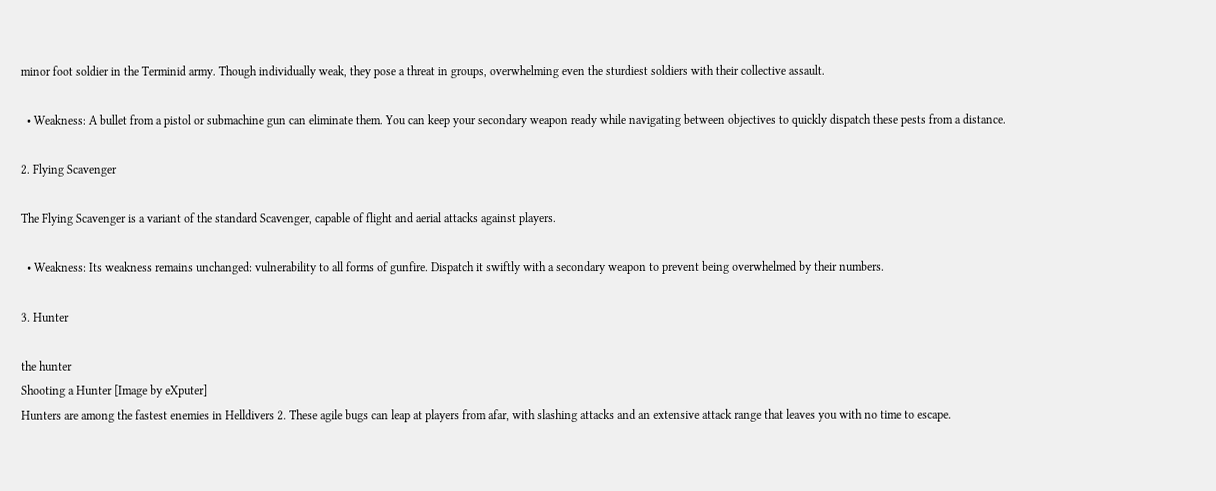minor foot soldier in the Terminid army. Though individually weak, they pose a threat in groups, overwhelming even the sturdiest soldiers with their collective assault.

  • Weakness: A bullet from a pistol or submachine gun can eliminate them. You can keep your secondary weapon ready while navigating between objectives to quickly dispatch these pests from a distance.

2. Flying Scavenger

The Flying Scavenger is a variant of the standard Scavenger, capable of flight and aerial attacks against players.

  • Weakness: Its weakness remains unchanged: vulnerability to all forms of gunfire. Dispatch it swiftly with a secondary weapon to prevent being overwhelmed by their numbers.

3. Hunter

the hunter
Shooting a Hunter [Image by eXputer]
Hunters are among the fastest enemies in Helldivers 2. These agile bugs can leap at players from afar, with slashing attacks and an extensive attack range that leaves you with no time to escape.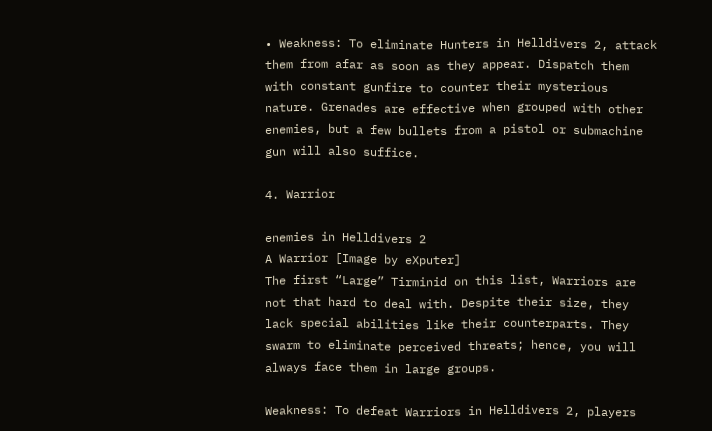• Weakness: To eliminate Hunters in Helldivers 2, attack them from afar as soon as they appear. Dispatch them with constant gunfire to counter their mysterious nature. Grenades are effective when grouped with other enemies, but a few bullets from a pistol or submachine gun will also suffice.

4. Warrior

enemies in Helldivers 2
A Warrior [Image by eXputer]
The first “Large” Tirminid on this list, Warriors are not that hard to deal with. Despite their size, they lack special abilities like their counterparts. They swarm to eliminate perceived threats; hence, you will always face them in large groups.

Weakness: To defeat Warriors in Helldivers 2, players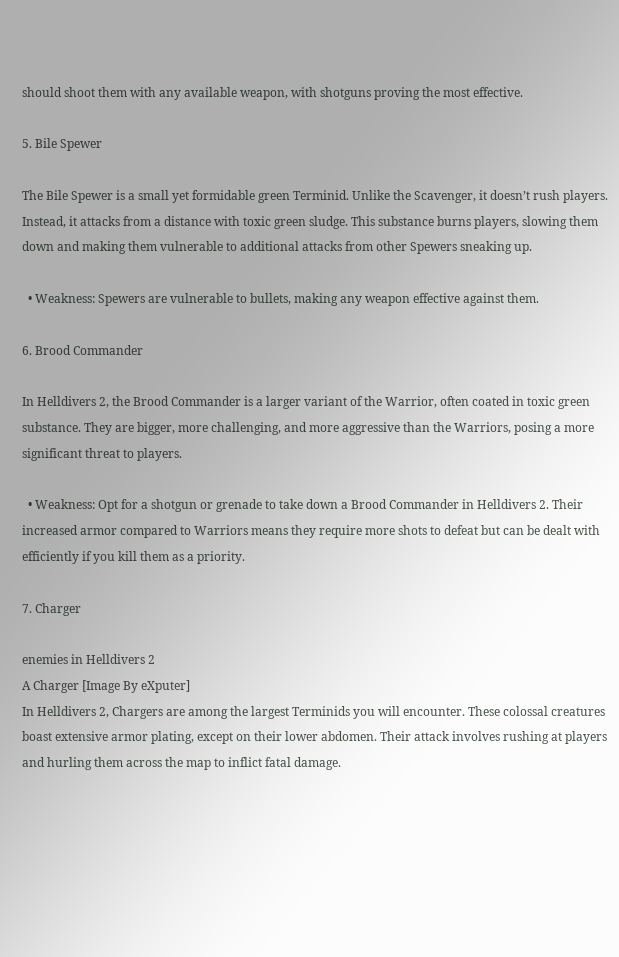should shoot them with any available weapon, with shotguns proving the most effective.

5. Bile Spewer

The Bile Spewer is a small yet formidable green Terminid. Unlike the Scavenger, it doesn’t rush players. Instead, it attacks from a distance with toxic green sludge. This substance burns players, slowing them down and making them vulnerable to additional attacks from other Spewers sneaking up.

  • Weakness: Spewers are vulnerable to bullets, making any weapon effective against them.

6. Brood Commander

In Helldivers 2, the Brood Commander is a larger variant of the Warrior, often coated in toxic green substance. They are bigger, more challenging, and more aggressive than the Warriors, posing a more significant threat to players.

  • Weakness: Opt for a shotgun or grenade to take down a Brood Commander in Helldivers 2. Their increased armor compared to Warriors means they require more shots to defeat but can be dealt with efficiently if you kill them as a priority.

7. Charger

enemies in Helldivers 2
A Charger [Image By eXputer]
In Helldivers 2, Chargers are among the largest Terminids you will encounter. These colossal creatures boast extensive armor plating, except on their lower abdomen. Their attack involves rushing at players and hurling them across the map to inflict fatal damage.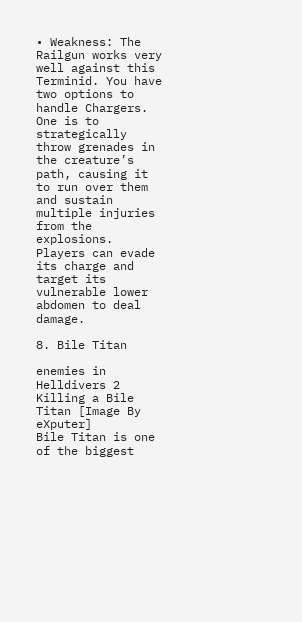• Weakness: The Railgun works very well against this Terminid. You have two options to handle Chargers. One is to strategically throw grenades in the creature’s path, causing it to run over them and sustain multiple injuries from the explosions. Players can evade its charge and target its vulnerable lower abdomen to deal damage.

8. Bile Titan

enemies in Helldivers 2
Killing a Bile Titan [Image By eXputer]
Bile Titan is one of the biggest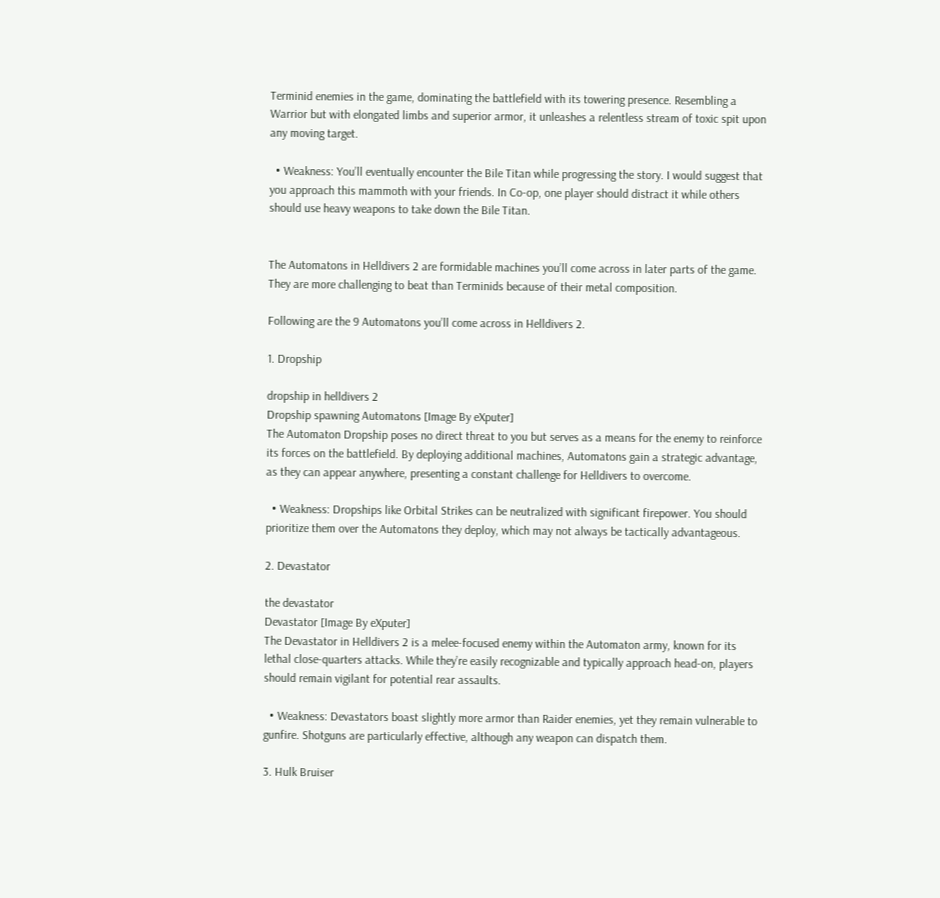Terminid enemies in the game, dominating the battlefield with its towering presence. Resembling a Warrior but with elongated limbs and superior armor, it unleashes a relentless stream of toxic spit upon any moving target.

  • Weakness: You’ll eventually encounter the Bile Titan while progressing the story. I would suggest that you approach this mammoth with your friends. In Co-op, one player should distract it while others should use heavy weapons to take down the Bile Titan.


The Automatons in Helldivers 2 are formidable machines you’ll come across in later parts of the game. They are more challenging to beat than Terminids because of their metal composition.

Following are the 9 Automatons you’ll come across in Helldivers 2.

1. Dropship

dropship in helldivers 2
Dropship spawning Automatons [Image By eXputer]
The Automaton Dropship poses no direct threat to you but serves as a means for the enemy to reinforce its forces on the battlefield. By deploying additional machines, Automatons gain a strategic advantage, as they can appear anywhere, presenting a constant challenge for Helldivers to overcome.

  • Weakness: Dropships like Orbital Strikes can be neutralized with significant firepower. You should prioritize them over the Automatons they deploy, which may not always be tactically advantageous.

2. Devastator

the devastator
Devastator [Image By eXputer]
The Devastator in Helldivers 2 is a melee-focused enemy within the Automaton army, known for its lethal close-quarters attacks. While they’re easily recognizable and typically approach head-on, players should remain vigilant for potential rear assaults.

  • Weakness: Devastators boast slightly more armor than Raider enemies, yet they remain vulnerable to gunfire. Shotguns are particularly effective, although any weapon can dispatch them.

3. Hulk Bruiser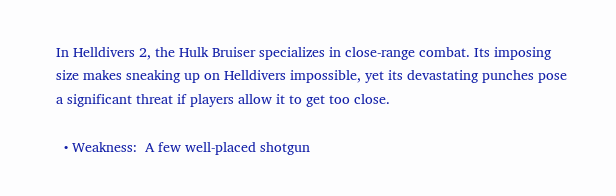In Helldivers 2, the Hulk Bruiser specializes in close-range combat. Its imposing size makes sneaking up on Helldivers impossible, yet its devastating punches pose a significant threat if players allow it to get too close.

  • Weakness:  A few well-placed shotgun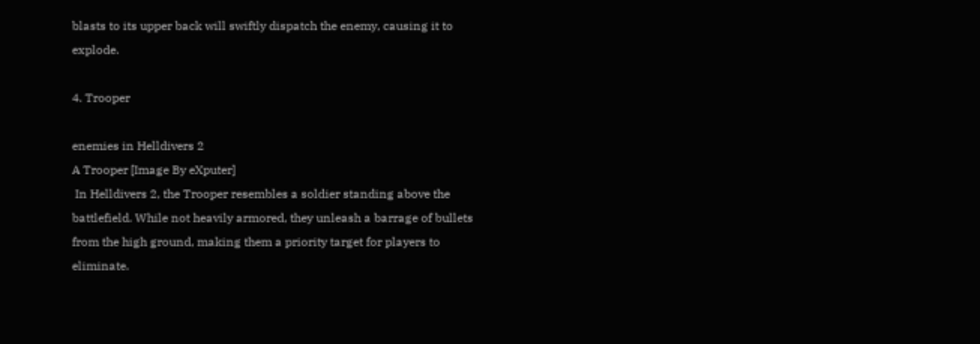blasts to its upper back will swiftly dispatch the enemy, causing it to explode.

4. Trooper

enemies in Helldivers 2
A Trooper [Image By eXputer]
 In Helldivers 2, the Trooper resembles a soldier standing above the battlefield. While not heavily armored, they unleash a barrage of bullets from the high ground, making them a priority target for players to eliminate.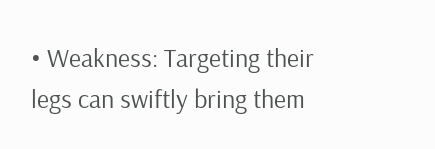• Weakness: Targeting their legs can swiftly bring them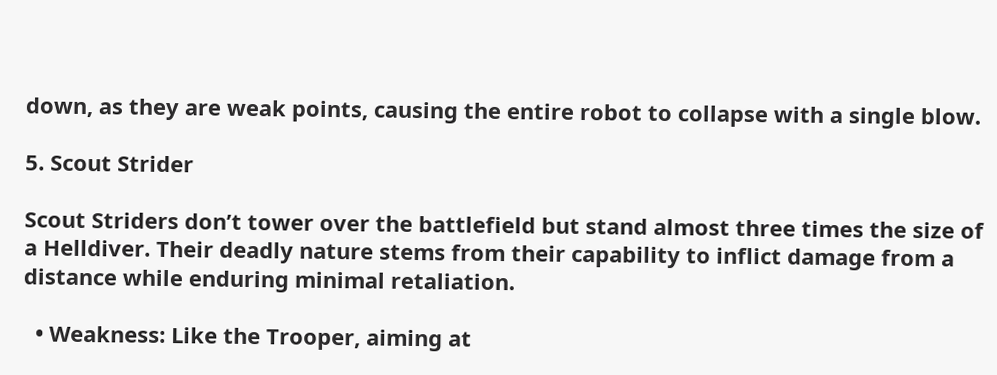down, as they are weak points, causing the entire robot to collapse with a single blow.

5. Scout Strider

Scout Striders don’t tower over the battlefield but stand almost three times the size of a Helldiver. Their deadly nature stems from their capability to inflict damage from a distance while enduring minimal retaliation.

  • Weakness: Like the Trooper, aiming at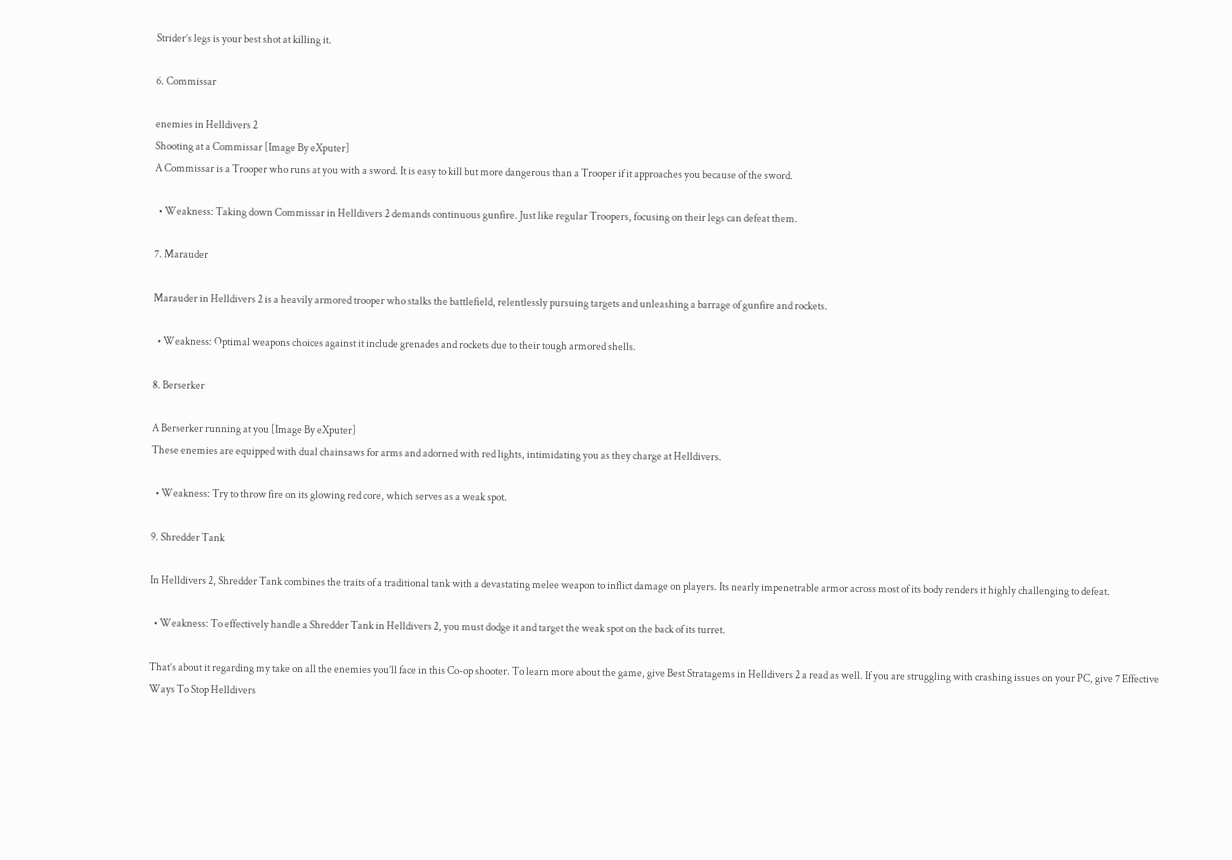Strider’s legs is your best shot at killing it.

6. Commissar

enemies in Helldivers 2
Shooting at a Commissar [Image By eXputer]
A Commissar is a Trooper who runs at you with a sword. It is easy to kill but more dangerous than a Trooper if it approaches you because of the sword.

  • Weakness: Taking down Commissar in Helldivers 2 demands continuous gunfire. Just like regular Troopers, focusing on their legs can defeat them.

7. Marauder

Marauder in Helldivers 2 is a heavily armored trooper who stalks the battlefield, relentlessly pursuing targets and unleashing a barrage of gunfire and rockets.

  • Weakness: Optimal weapons choices against it include grenades and rockets due to their tough armored shells.

8. Berserker

A Berserker running at you [Image By eXputer]
These enemies are equipped with dual chainsaws for arms and adorned with red lights, intimidating you as they charge at Helldivers.

  • Weakness: Try to throw fire on its glowing red core, which serves as a weak spot.

9. Shredder Tank

In Helldivers 2, Shredder Tank combines the traits of a traditional tank with a devastating melee weapon to inflict damage on players. Its nearly impenetrable armor across most of its body renders it highly challenging to defeat.

  • Weakness: To effectively handle a Shredder Tank in Helldivers 2, you must dodge it and target the weak spot on the back of its turret.

That’s about it regarding my take on all the enemies you’ll face in this Co-op shooter. To learn more about the game, give Best Stratagems in Helldivers 2 a read as well. If you are struggling with crashing issues on your PC, give 7 Effective Ways To Stop Helldivers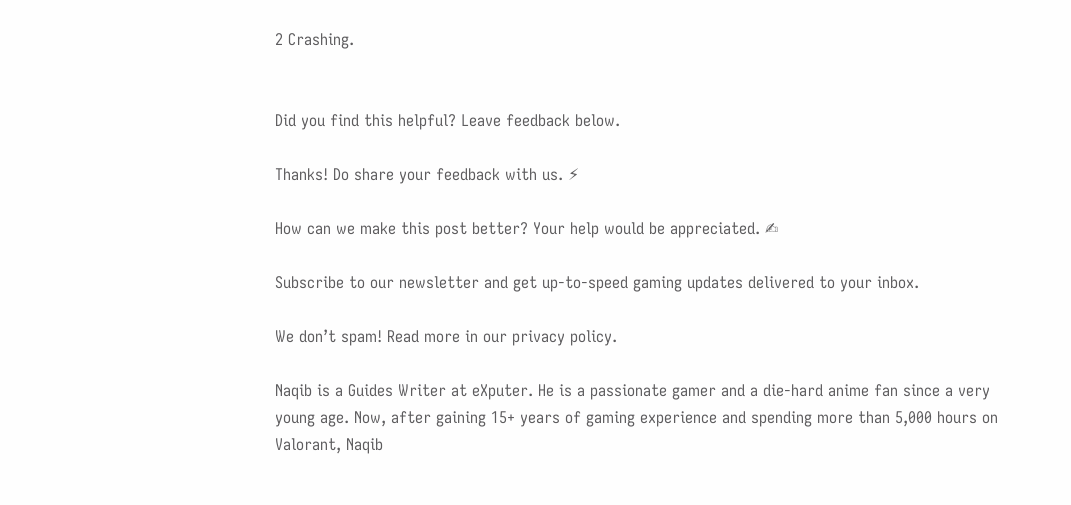2 Crashing.


Did you find this helpful? Leave feedback below.

Thanks! Do share your feedback with us. ⚡

How can we make this post better? Your help would be appreciated. ✍

Subscribe to our newsletter and get up-to-speed gaming updates delivered to your inbox.

We don’t spam! Read more in our privacy policy.

Naqib is a Guides Writer at eXputer. He is a passionate gamer and a die-hard anime fan since a very young age. Now, after gaining 15+ years of gaming experience and spending more than 5,000 hours on Valorant, Naqib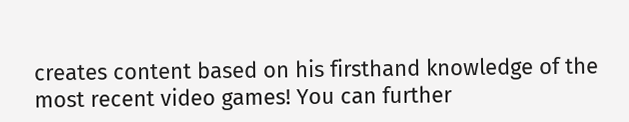creates content based on his firsthand knowledge of the most recent video games! You can further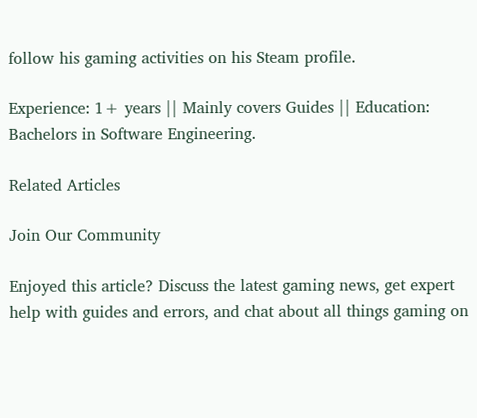follow his gaming activities on his Steam profile.

Experience: 1+ years || Mainly covers Guides || Education: Bachelors in Software Engineering.

Related Articles

Join Our Community

Enjoyed this article? Discuss the latest gaming news, get expert help with guides and errors, and chat about all things gaming on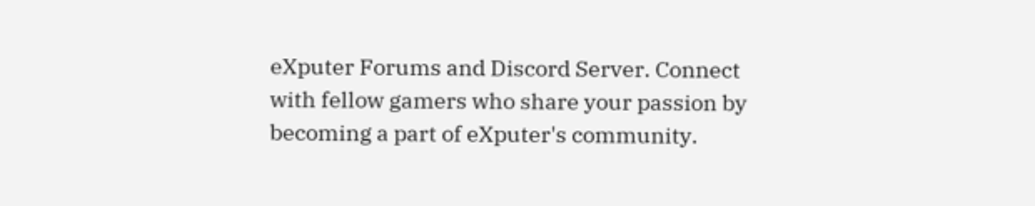eXputer Forums and Discord Server. Connect with fellow gamers who share your passion by becoming a part of eXputer's community.